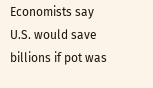Economists say U.S. would save billions if pot was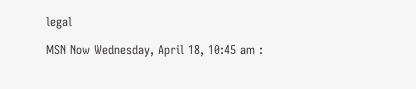legal

MSN Now Wednesday, April 18, 10:45 am :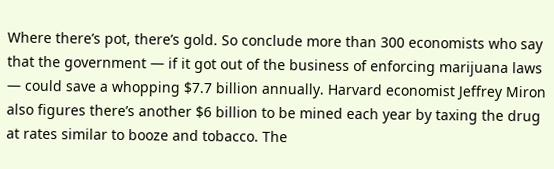Where there’s pot, there’s gold. So conclude more than 300 economists who say that the government — if it got out of the business of enforcing marijuana laws — could save a whopping $7.7 billion annually. Harvard economist Jeffrey Miron also figures there’s another $6 billion to be mined each year by taxing the drug at rates similar to booze and tobacco. The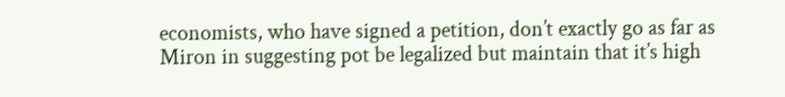economists, who have signed a petition, don’t exactly go as far as Miron in suggesting pot be legalized but maintain that it’s high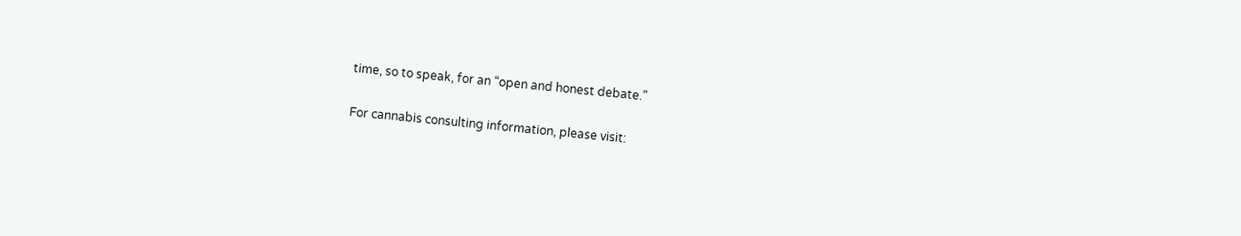time, so to speak, for an “open and honest debate.”

For cannabis consulting information, please visit: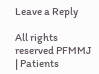Leave a Reply

All rights reserved PFMMJ | Patients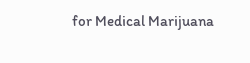for Medical Marijuana